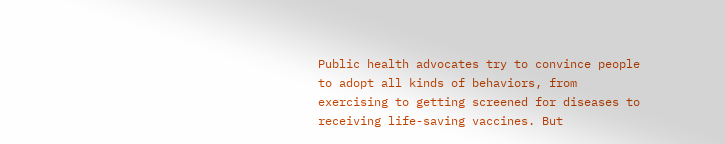Public health advocates try to convince people to adopt all kinds of behaviors, from exercising to getting screened for diseases to receiving life-saving vaccines. But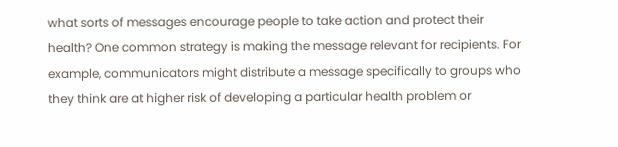what sorts of messages encourage people to take action and protect their health? One common strategy is making the message relevant for recipients. For example, communicators might distribute a message specifically to groups who they think are at higher risk of developing a particular health problem or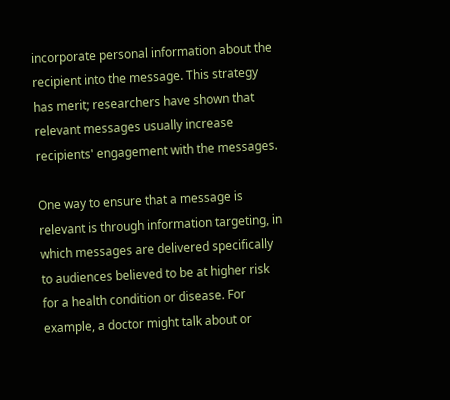incorporate personal information about the recipient into the message. This strategy has merit; researchers have shown that relevant messages usually increase recipients' engagement with the messages.

One way to ensure that a message is relevant is through information targeting, in which messages are delivered specifically to audiences believed to be at higher risk for a health condition or disease. For example, a doctor might talk about or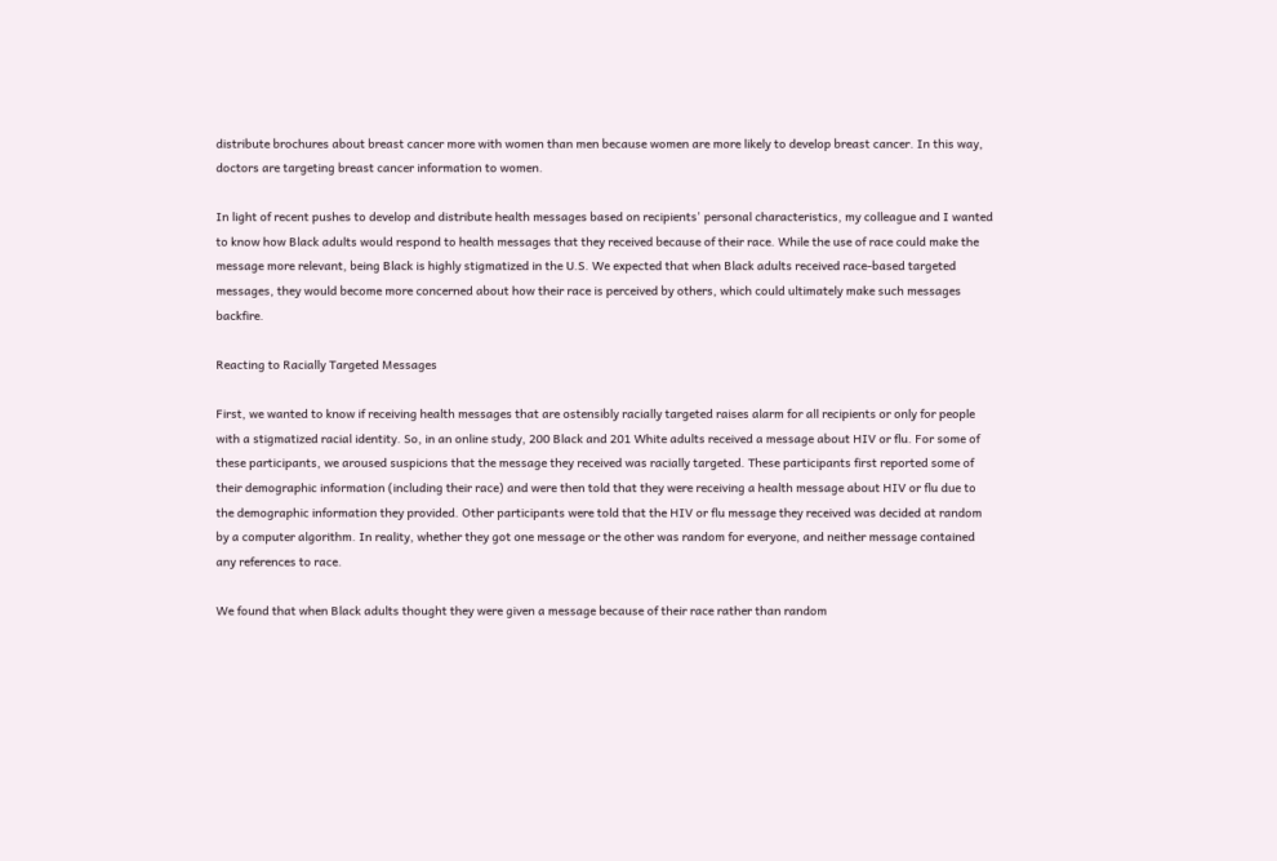distribute brochures about breast cancer more with women than men because women are more likely to develop breast cancer. In this way, doctors are targeting breast cancer information to women.

In light of recent pushes to develop and distribute health messages based on recipients' personal characteristics, my colleague and I wanted to know how Black adults would respond to health messages that they received because of their race. While the use of race could make the message more relevant, being Black is highly stigmatized in the U.S. We expected that when Black adults received race-based targeted messages, they would become more concerned about how their race is perceived by others, which could ultimately make such messages backfire.

Reacting to Racially Targeted Messages

First, we wanted to know if receiving health messages that are ostensibly racially targeted raises alarm for all recipients or only for people with a stigmatized racial identity. So, in an online study, 200 Black and 201 White adults received a message about HIV or flu. For some of these participants, we aroused suspicions that the message they received was racially targeted. These participants first reported some of their demographic information (including their race) and were then told that they were receiving a health message about HIV or flu due to the demographic information they provided. Other participants were told that the HIV or flu message they received was decided at random by a computer algorithm. In reality, whether they got one message or the other was random for everyone, and neither message contained any references to race.

We found that when Black adults thought they were given a message because of their race rather than random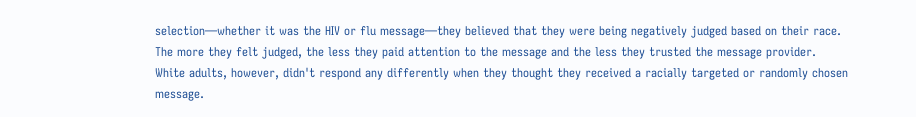selection—whether it was the HIV or flu message—they believed that they were being negatively judged based on their race. The more they felt judged, the less they paid attention to the message and the less they trusted the message provider. White adults, however, didn't respond any differently when they thought they received a racially targeted or randomly chosen message.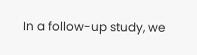In a follow-up study, we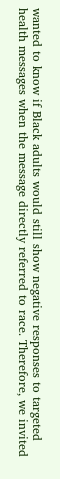wanted to know if Black adults would still show negative responses to targeted health messages when the message directly referred to race. Therefore, we invited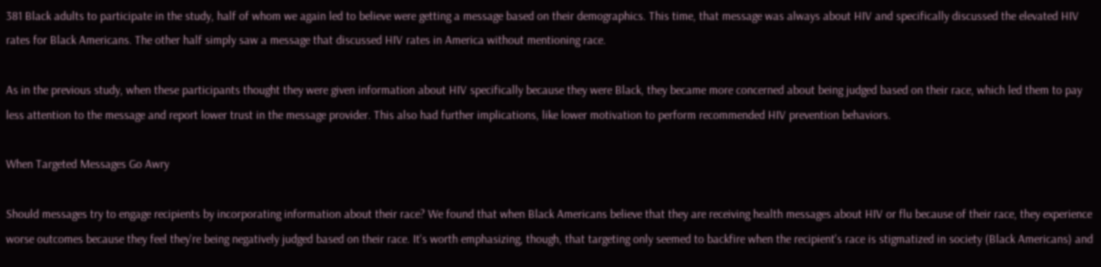381 Black adults to participate in the study, half of whom we again led to believe were getting a message based on their demographics. This time, that message was always about HIV and specifically discussed the elevated HIV rates for Black Americans. The other half simply saw a message that discussed HIV rates in America without mentioning race.

As in the previous study, when these participants thought they were given information about HIV specifically because they were Black, they became more concerned about being judged based on their race, which led them to pay less attention to the message and report lower trust in the message provider. This also had further implications, like lower motivation to perform recommended HIV prevention behaviors.

When Targeted Messages Go Awry

Should messages try to engage recipients by incorporating information about their race? We found that when Black Americans believe that they are receiving health messages about HIV or flu because of their race, they experience worse outcomes because they feel they're being negatively judged based on their race. It's worth emphasizing, though, that targeting only seemed to backfire when the recipient's race is stigmatized in society (Black Americans) and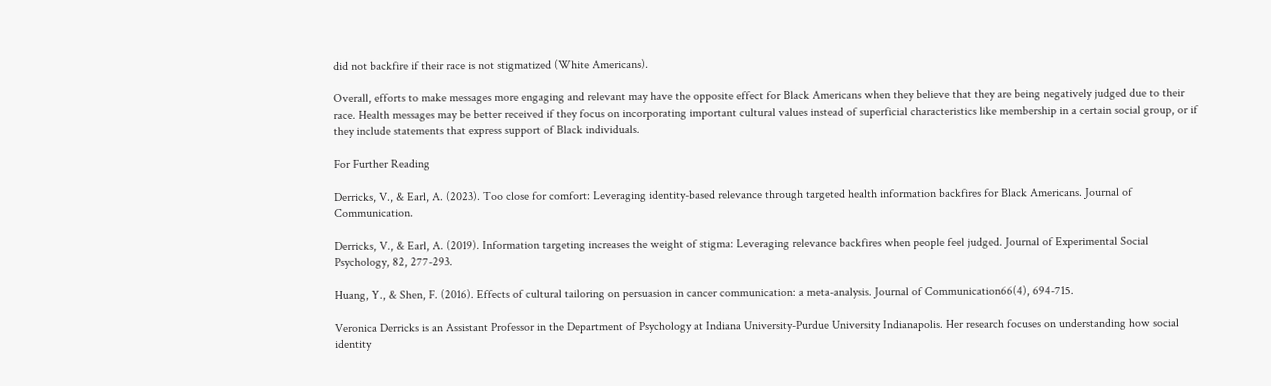did not backfire if their race is not stigmatized (White Americans).

Overall, efforts to make messages more engaging and relevant may have the opposite effect for Black Americans when they believe that they are being negatively judged due to their race. Health messages may be better received if they focus on incorporating important cultural values instead of superficial characteristics like membership in a certain social group, or if they include statements that express support of Black individuals.

For Further Reading

Derricks, V., & Earl, A. (2023). Too close for comfort: Leveraging identity-based relevance through targeted health information backfires for Black Americans. Journal of Communication.

Derricks, V., & Earl, A. (2019). Information targeting increases the weight of stigma: Leveraging relevance backfires when people feel judged. Journal of Experimental Social Psychology, 82, 277-293.

Huang, Y., & Shen, F. (2016). Effects of cultural tailoring on persuasion in cancer communication: a meta-analysis. Journal of Communication66(4), 694-715.

Veronica Derricks is an Assistant Professor in the Department of Psychology at Indiana University-Purdue University Indianapolis. Her research focuses on understanding how social identity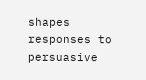shapes responses to persuasive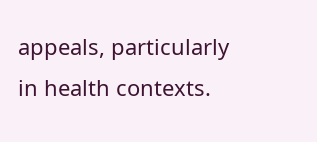appeals, particularly in health contexts.